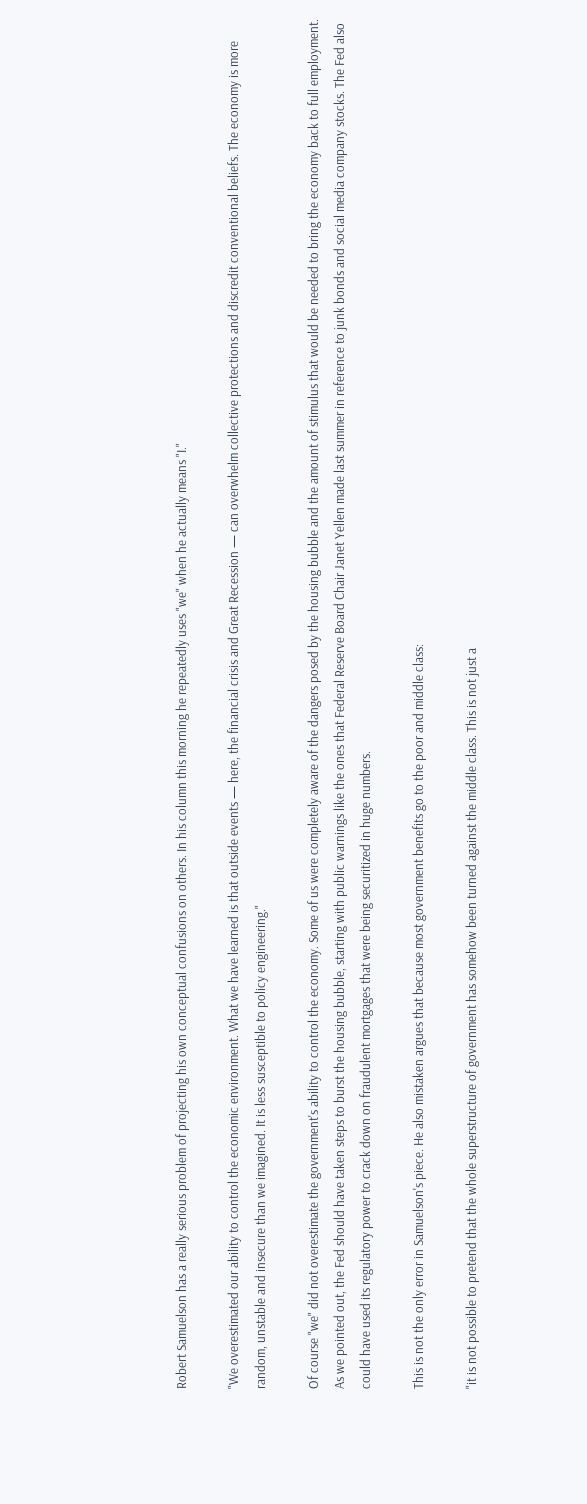Robert Samuelson has a really serious problem of projecting his own conceptual confusions on others. In his column this morning he repeatedly uses "we" when he actually means "I."

"We overestimated our ability to control the economic environment. What we have learned is that outside events — here, the financial crisis and Great Recession — can overwhelm collective protections and discredit conventional beliefs. The economy is more random, unstable and insecure than we imagined. It is less susceptible to policy engineering."

Of course "we" did not overestimate the government's ability to control the economy. Some of us were completely aware of the dangers posed by the housing bubble and the amount of stimulus that would be needed to bring the economy back to full employment. As we pointed out, the Fed should have taken steps to burst the housing bubble, starting with public warnings like the ones that Federal Reserve Board Chair Janet Yellen made last summer in reference to junk bonds and social media company stocks. The Fed also could have used its regulatory power to crack down on fraudulent mortgages that were being securitized in huge numbers.

This is not the only error in Samuelson's piece. He also mistaken argues that because most government benefits go to the poor and middle class:

"it is not possible to pretend that the whole superstructure of government has somehow been turned against the middle class. This is not just a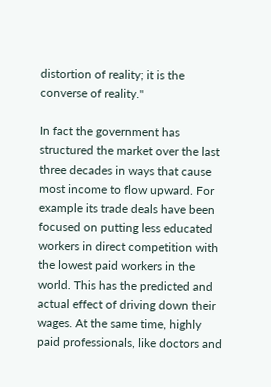distortion of reality; it is the converse of reality."

In fact the government has structured the market over the last three decades in ways that cause most income to flow upward. For example its trade deals have been focused on putting less educated workers in direct competition with the lowest paid workers in the world. This has the predicted and actual effect of driving down their wages. At the same time, highly paid professionals, like doctors and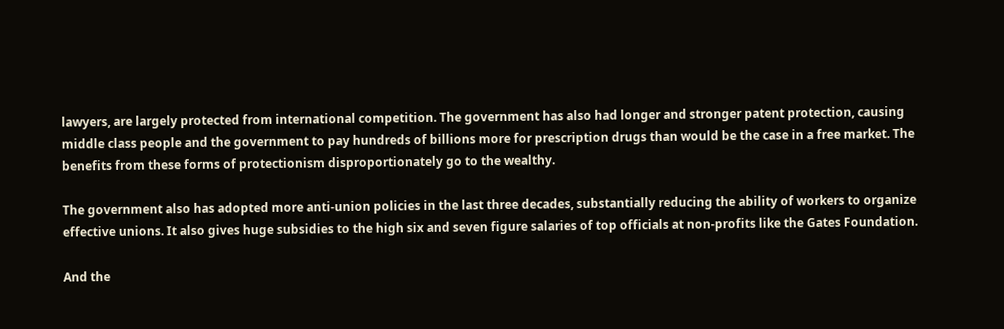lawyers, are largely protected from international competition. The government has also had longer and stronger patent protection, causing middle class people and the government to pay hundreds of billions more for prescription drugs than would be the case in a free market. The benefits from these forms of protectionism disproportionately go to the wealthy.

The government also has adopted more anti-union policies in the last three decades, substantially reducing the ability of workers to organize effective unions. It also gives huge subsidies to the high six and seven figure salaries of top officials at non-profits like the Gates Foundation.

And the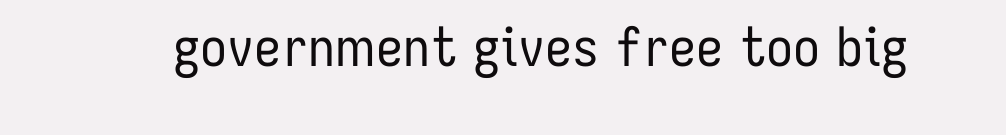government gives free too big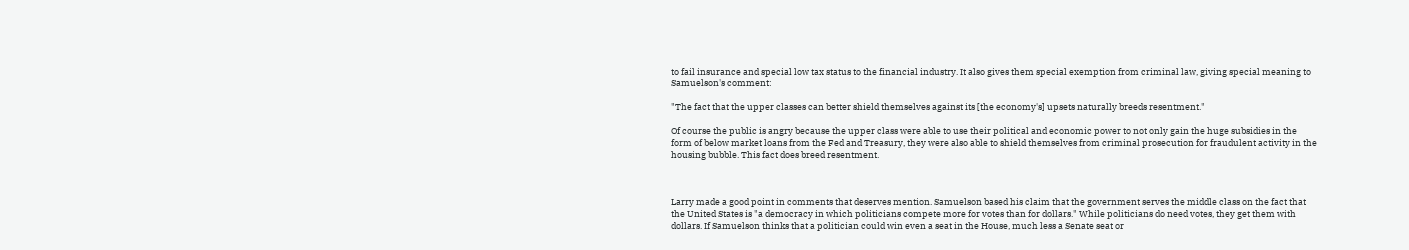to fail insurance and special low tax status to the financial industry. It also gives them special exemption from criminal law, giving special meaning to Samuelson's comment:

"The fact that the upper classes can better shield themselves against its [the economy's] upsets naturally breeds resentment."

Of course the public is angry because the upper class were able to use their political and economic power to not only gain the huge subsidies in the form of below market loans from the Fed and Treasury, they were also able to shield themselves from criminal prosecution for fraudulent activity in the housing bubble. This fact does breed resentment.



Larry made a good point in comments that deserves mention. Samuelson based his claim that the government serves the middle class on the fact that the United States is "a democracy in which politicians compete more for votes than for dollars." While politicians do need votes, they get them with dollars. If Samuelson thinks that a politician could win even a seat in the House, much less a Senate seat or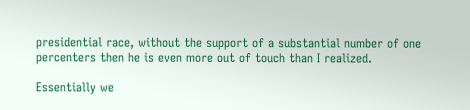presidential race, without the support of a substantial number of one percenters then he is even more out of touch than I realized.

Essentially we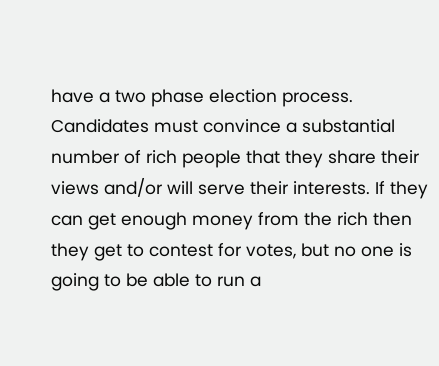have a two phase election process. Candidates must convince a substantial number of rich people that they share their views and/or will serve their interests. If they can get enough money from the rich then they get to contest for votes, but no one is going to be able to run a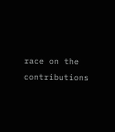race on the contributions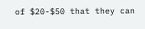of $20-$50 that they can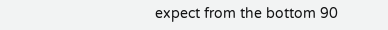expect from the bottom 90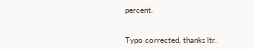percent.


Typo corrected, thanks ltr.